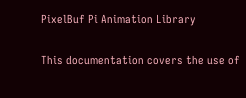PixelBuf Pi Animation Library

This documentation covers the use of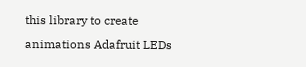this library to create animations Adafruit LEDs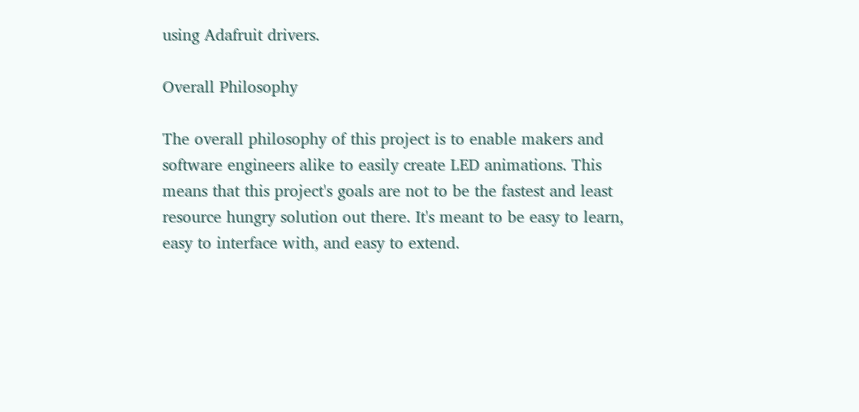using Adafruit drivers.

Overall Philosophy

The overall philosophy of this project is to enable makers and software engineers alike to easily create LED animations. This means that this project's goals are not to be the fastest and least resource hungry solution out there. It's meant to be easy to learn, easy to interface with, and easy to extend.